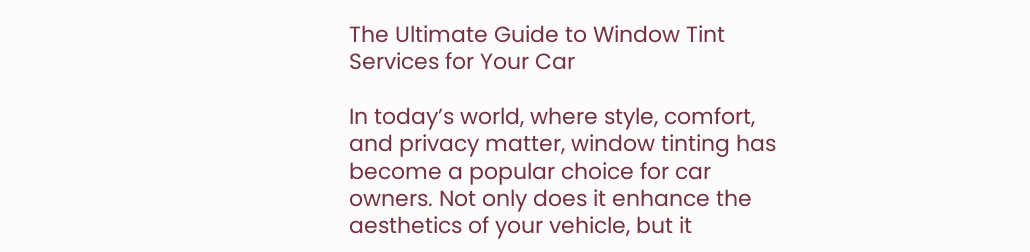The Ultimate Guide to Window Tint Services for Your Car

In today’s world, where style, comfort, and privacy matter, window tinting has become a popular choice for car owners. Not only does it enhance the aesthetics of your vehicle, but it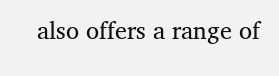also offers a range of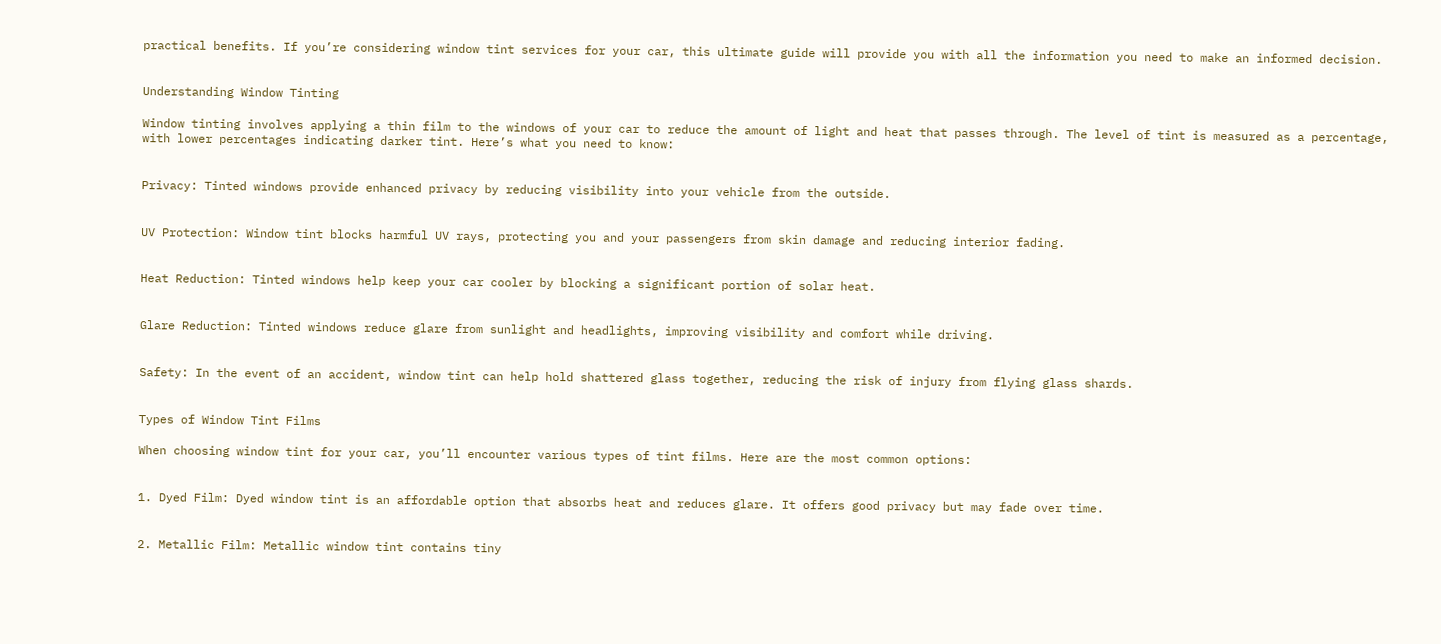practical benefits. If you’re considering window tint services for your car, this ultimate guide will provide you with all the information you need to make an informed decision.


Understanding Window Tinting

Window tinting involves applying a thin film to the windows of your car to reduce the amount of light and heat that passes through. The level of tint is measured as a percentage, with lower percentages indicating darker tint. Here’s what you need to know:


Privacy: Tinted windows provide enhanced privacy by reducing visibility into your vehicle from the outside.


UV Protection: Window tint blocks harmful UV rays, protecting you and your passengers from skin damage and reducing interior fading.


Heat Reduction: Tinted windows help keep your car cooler by blocking a significant portion of solar heat.


Glare Reduction: Tinted windows reduce glare from sunlight and headlights, improving visibility and comfort while driving.


Safety: In the event of an accident, window tint can help hold shattered glass together, reducing the risk of injury from flying glass shards.


Types of Window Tint Films

When choosing window tint for your car, you’ll encounter various types of tint films. Here are the most common options:


1. Dyed Film: Dyed window tint is an affordable option that absorbs heat and reduces glare. It offers good privacy but may fade over time.


2. Metallic Film: Metallic window tint contains tiny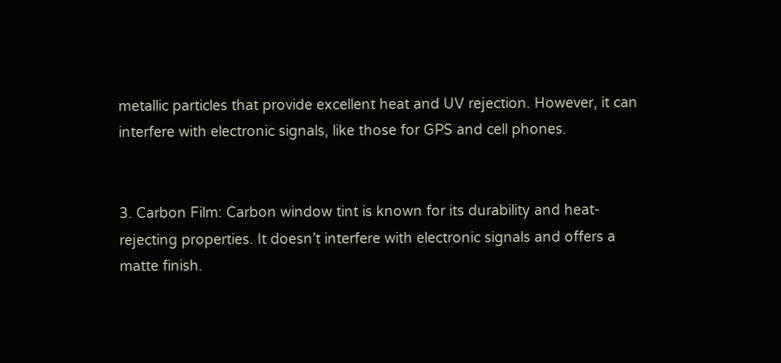metallic particles that provide excellent heat and UV rejection. However, it can interfere with electronic signals, like those for GPS and cell phones.


3. Carbon Film: Carbon window tint is known for its durability and heat-rejecting properties. It doesn’t interfere with electronic signals and offers a matte finish.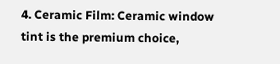4. Ceramic Film: Ceramic window tint is the premium choice,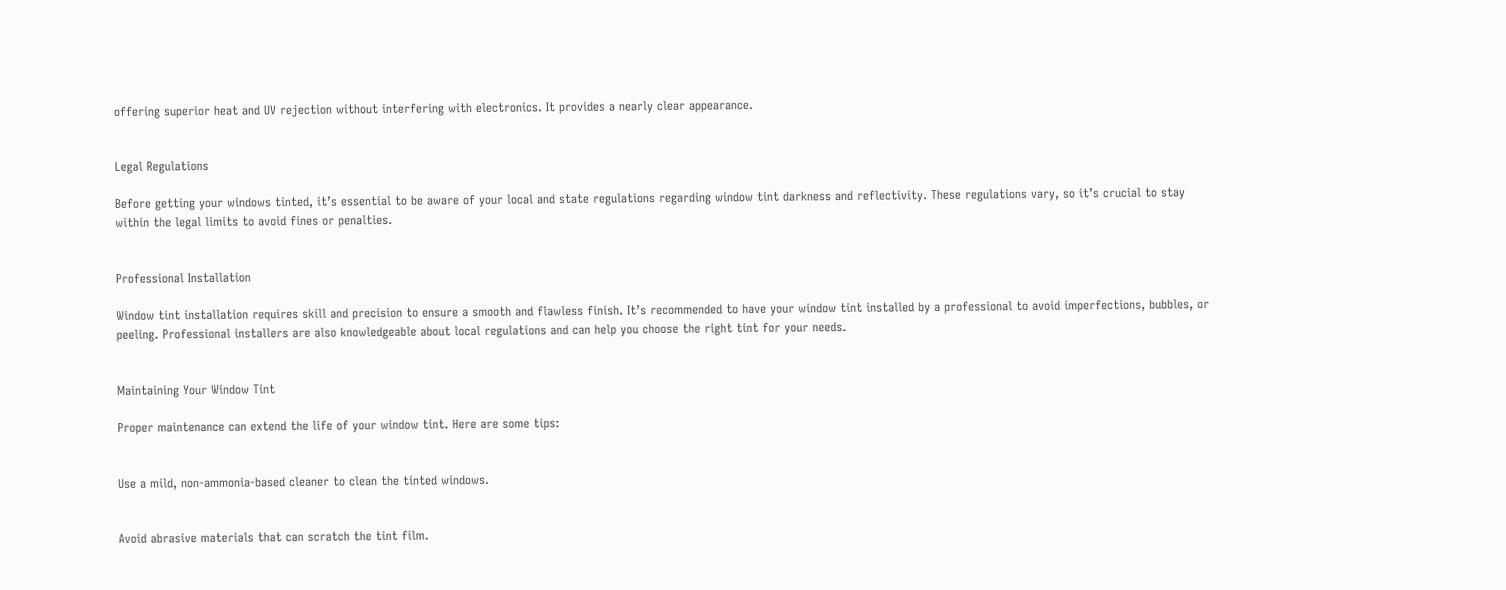offering superior heat and UV rejection without interfering with electronics. It provides a nearly clear appearance.


Legal Regulations

Before getting your windows tinted, it’s essential to be aware of your local and state regulations regarding window tint darkness and reflectivity. These regulations vary, so it’s crucial to stay within the legal limits to avoid fines or penalties.


Professional Installation

Window tint installation requires skill and precision to ensure a smooth and flawless finish. It’s recommended to have your window tint installed by a professional to avoid imperfections, bubbles, or peeling. Professional installers are also knowledgeable about local regulations and can help you choose the right tint for your needs.


Maintaining Your Window Tint

Proper maintenance can extend the life of your window tint. Here are some tips:


Use a mild, non-ammonia-based cleaner to clean the tinted windows.


Avoid abrasive materials that can scratch the tint film.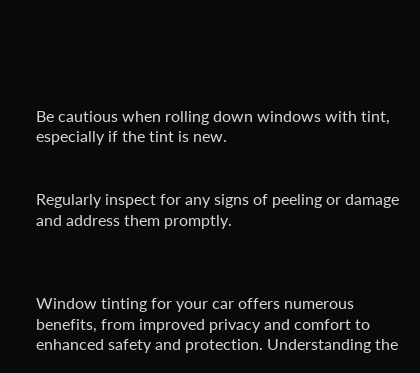Be cautious when rolling down windows with tint, especially if the tint is new.


Regularly inspect for any signs of peeling or damage and address them promptly.



Window tinting for your car offers numerous benefits, from improved privacy and comfort to enhanced safety and protection. Understanding the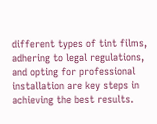different types of tint films, adhering to legal regulations, and opting for professional installation are key steps in achieving the best results.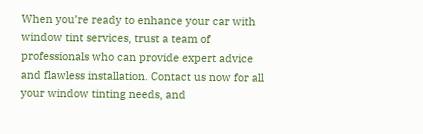When you’re ready to enhance your car with window tint services, trust a team of professionals who can provide expert advice and flawless installation. Contact us now for all your window tinting needs, and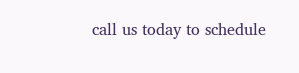call us today to schedule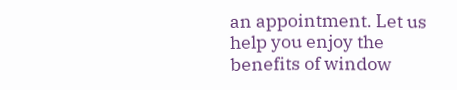an appointment. Let us help you enjoy the benefits of window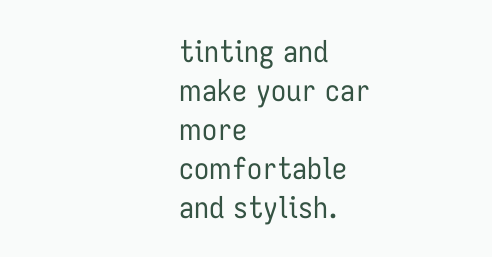tinting and make your car more comfortable and stylish.